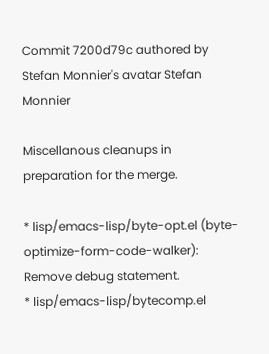Commit 7200d79c authored by Stefan Monnier's avatar Stefan Monnier

Miscellanous cleanups in preparation for the merge.

* lisp/emacs-lisp/byte-opt.el (byte-optimize-form-code-walker):
Remove debug statement.
* lisp/emacs-lisp/bytecomp.el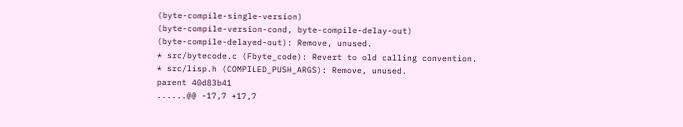(byte-compile-single-version)
(byte-compile-version-cond, byte-compile-delay-out)
(byte-compile-delayed-out): Remove, unused.
* src/bytecode.c (Fbyte_code): Revert to old calling convention.
* src/lisp.h (COMPILED_PUSH_ARGS): Remove, unused.
parent 40d83b41
......@@ -17,7 +17,7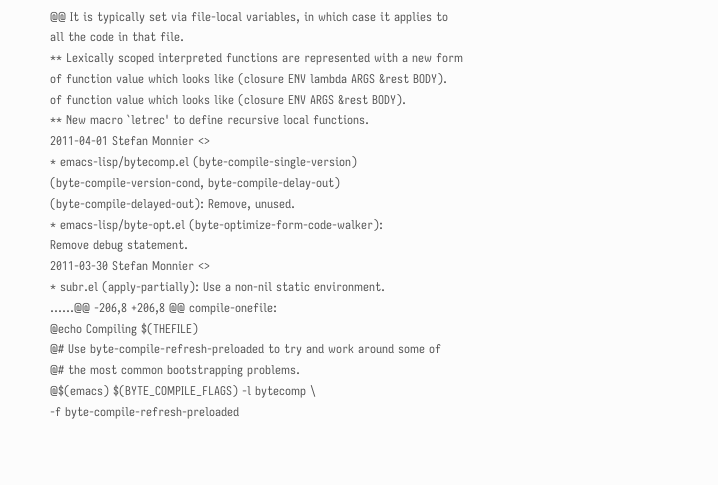@@ It is typically set via file-local variables, in which case it applies to
all the code in that file.
** Lexically scoped interpreted functions are represented with a new form
of function value which looks like (closure ENV lambda ARGS &rest BODY).
of function value which looks like (closure ENV ARGS &rest BODY).
** New macro `letrec' to define recursive local functions.
2011-04-01 Stefan Monnier <>
* emacs-lisp/bytecomp.el (byte-compile-single-version)
(byte-compile-version-cond, byte-compile-delay-out)
(byte-compile-delayed-out): Remove, unused.
* emacs-lisp/byte-opt.el (byte-optimize-form-code-walker):
Remove debug statement.
2011-03-30 Stefan Monnier <>
* subr.el (apply-partially): Use a non-nil static environment.
......@@ -206,8 +206,8 @@ compile-onefile:
@echo Compiling $(THEFILE)
@# Use byte-compile-refresh-preloaded to try and work around some of
@# the most common bootstrapping problems.
@$(emacs) $(BYTE_COMPILE_FLAGS) -l bytecomp \
-f byte-compile-refresh-preloaded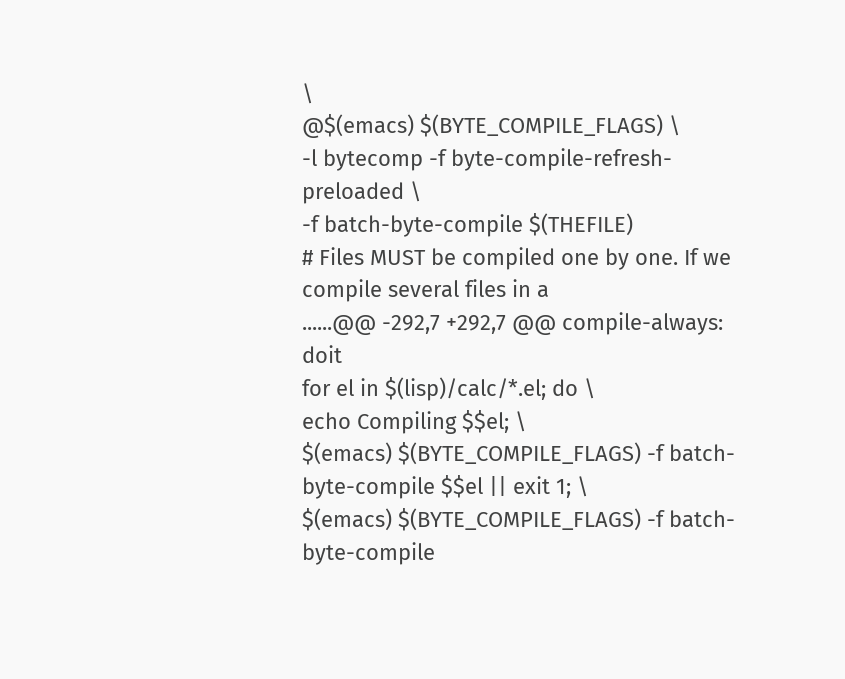\
@$(emacs) $(BYTE_COMPILE_FLAGS) \
-l bytecomp -f byte-compile-refresh-preloaded \
-f batch-byte-compile $(THEFILE)
# Files MUST be compiled one by one. If we compile several files in a
......@@ -292,7 +292,7 @@ compile-always: doit
for el in $(lisp)/calc/*.el; do \
echo Compiling $$el; \
$(emacs) $(BYTE_COMPILE_FLAGS) -f batch-byte-compile $$el || exit 1; \
$(emacs) $(BYTE_COMPILE_FLAGS) -f batch-byte-compile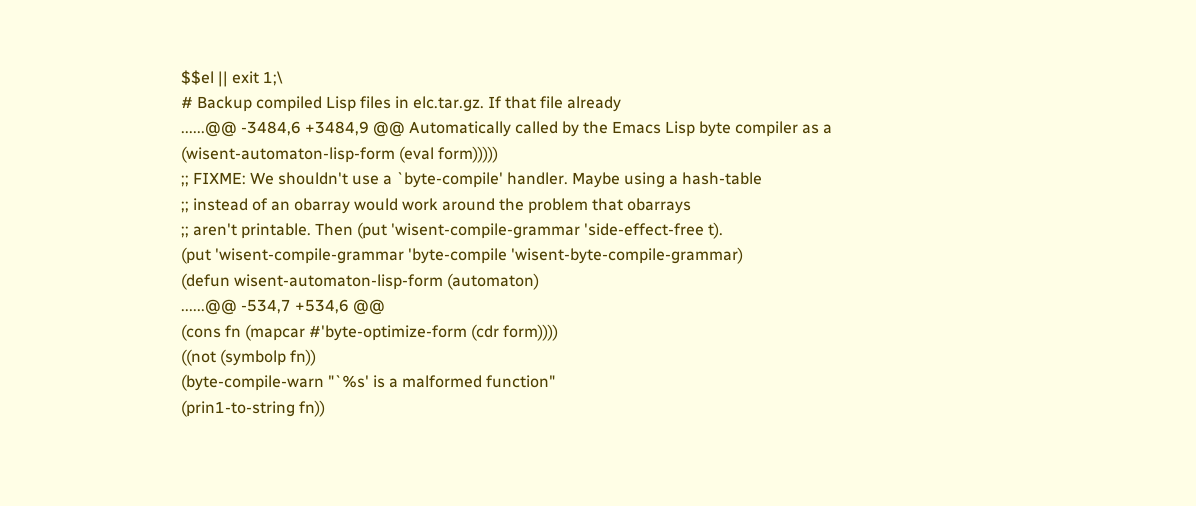$$el || exit 1;\
# Backup compiled Lisp files in elc.tar.gz. If that file already
......@@ -3484,6 +3484,9 @@ Automatically called by the Emacs Lisp byte compiler as a
(wisent-automaton-lisp-form (eval form)))))
;; FIXME: We shouldn't use a `byte-compile' handler. Maybe using a hash-table
;; instead of an obarray would work around the problem that obarrays
;; aren't printable. Then (put 'wisent-compile-grammar 'side-effect-free t).
(put 'wisent-compile-grammar 'byte-compile 'wisent-byte-compile-grammar)
(defun wisent-automaton-lisp-form (automaton)
......@@ -534,7 +534,6 @@
(cons fn (mapcar #'byte-optimize-form (cdr form))))
((not (symbolp fn))
(byte-compile-warn "`%s' is a malformed function"
(prin1-to-string fn))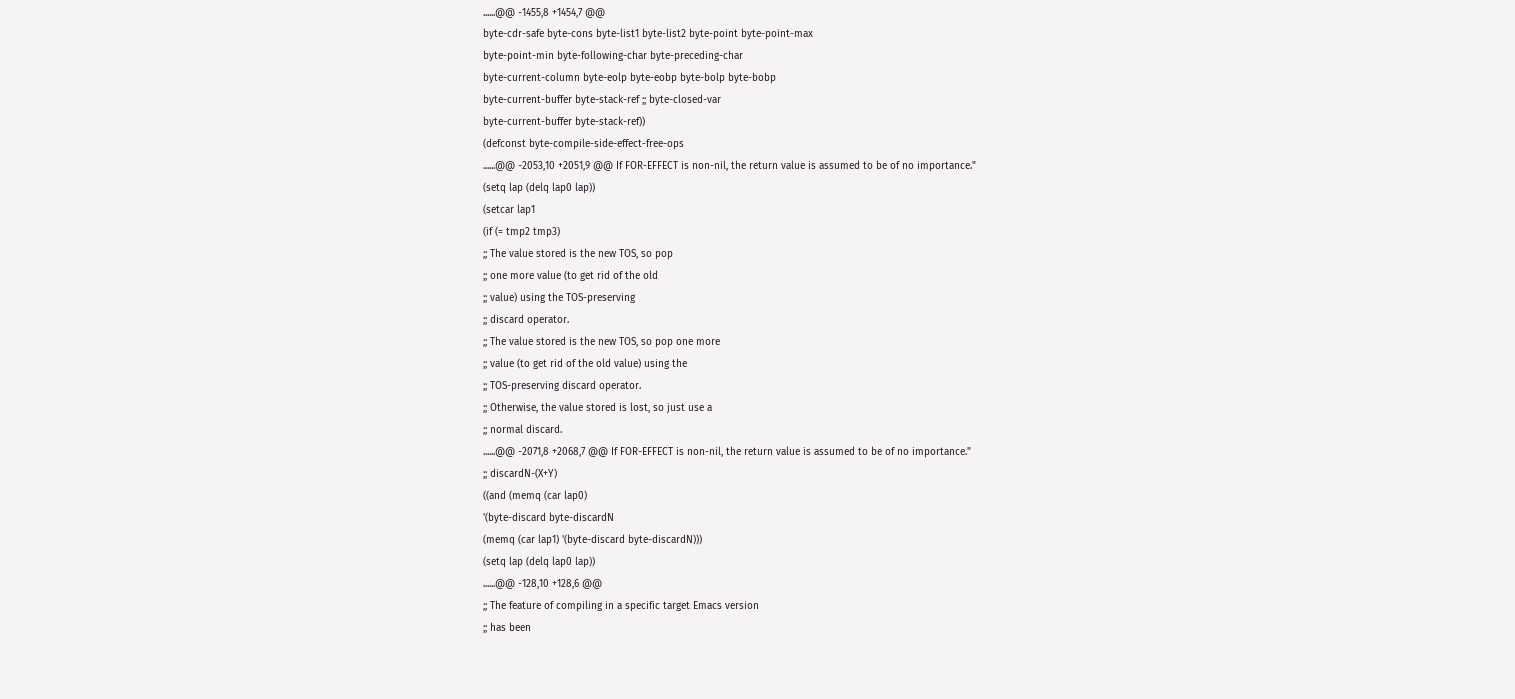......@@ -1455,8 +1454,7 @@
byte-cdr-safe byte-cons byte-list1 byte-list2 byte-point byte-point-max
byte-point-min byte-following-char byte-preceding-char
byte-current-column byte-eolp byte-eobp byte-bolp byte-bobp
byte-current-buffer byte-stack-ref ;; byte-closed-var
byte-current-buffer byte-stack-ref))
(defconst byte-compile-side-effect-free-ops
......@@ -2053,10 +2051,9 @@ If FOR-EFFECT is non-nil, the return value is assumed to be of no importance."
(setq lap (delq lap0 lap))
(setcar lap1
(if (= tmp2 tmp3)
;; The value stored is the new TOS, so pop
;; one more value (to get rid of the old
;; value) using the TOS-preserving
;; discard operator.
;; The value stored is the new TOS, so pop one more
;; value (to get rid of the old value) using the
;; TOS-preserving discard operator.
;; Otherwise, the value stored is lost, so just use a
;; normal discard.
......@@ -2071,8 +2068,7 @@ If FOR-EFFECT is non-nil, the return value is assumed to be of no importance."
;; discardN-(X+Y)
((and (memq (car lap0)
'(byte-discard byte-discardN
(memq (car lap1) '(byte-discard byte-discardN)))
(setq lap (delq lap0 lap))
......@@ -128,10 +128,6 @@
;; The feature of compiling in a specific target Emacs version
;; has been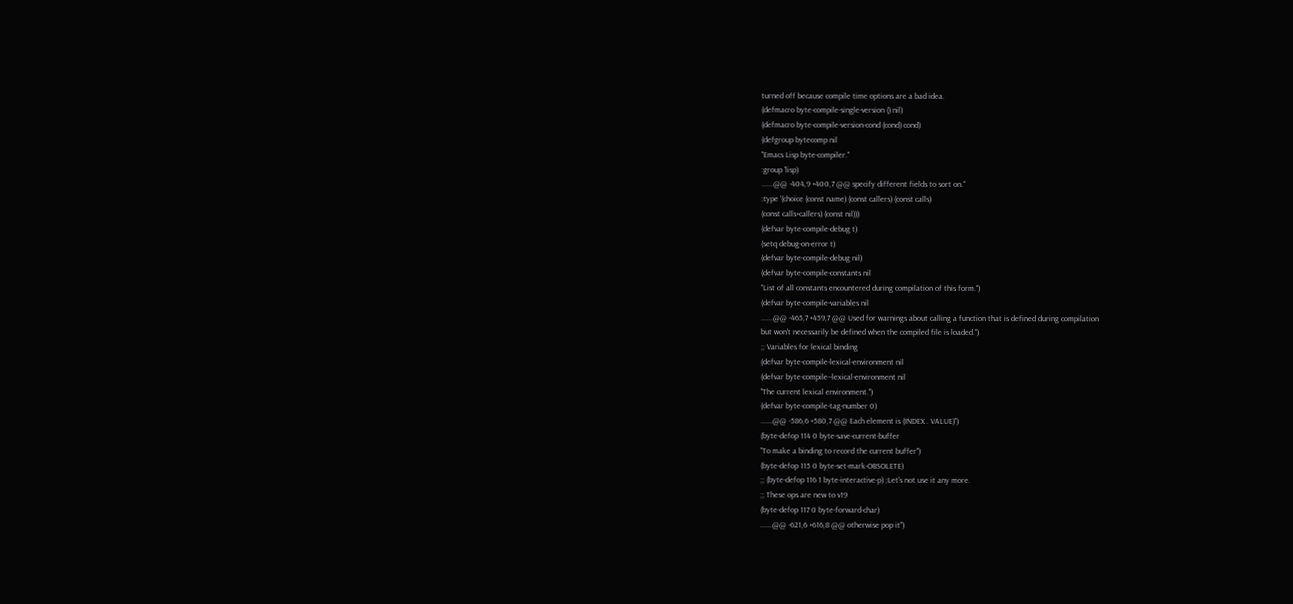turned off because compile time options are a bad idea.
(defmacro byte-compile-single-version () nil)
(defmacro byte-compile-version-cond (cond) cond)
(defgroup bytecomp nil
"Emacs Lisp byte-compiler."
:group 'lisp)
......@@ -404,9 +400,7 @@ specify different fields to sort on."
:type '(choice (const name) (const callers) (const calls)
(const calls+callers) (const nil)))
(defvar byte-compile-debug t)
(setq debug-on-error t)
(defvar byte-compile-debug nil)
(defvar byte-compile-constants nil
"List of all constants encountered during compilation of this form.")
(defvar byte-compile-variables nil
......@@ -465,7 +459,7 @@ Used for warnings about calling a function that is defined during compilation
but won't necessarily be defined when the compiled file is loaded.")
;; Variables for lexical binding
(defvar byte-compile-lexical-environment nil
(defvar byte-compile--lexical-environment nil
"The current lexical environment.")
(defvar byte-compile-tag-number 0)
......@@ -586,6 +580,7 @@ Each element is (INDEX . VALUE)")
(byte-defop 114 0 byte-save-current-buffer
"To make a binding to record the current buffer")
(byte-defop 115 0 byte-set-mark-OBSOLETE)
;; (byte-defop 116 1 byte-interactive-p) ;Let's not use it any more.
;; These ops are new to v19
(byte-defop 117 0 byte-forward-char)
......@@ -621,6 +616,8 @@ otherwise pop it")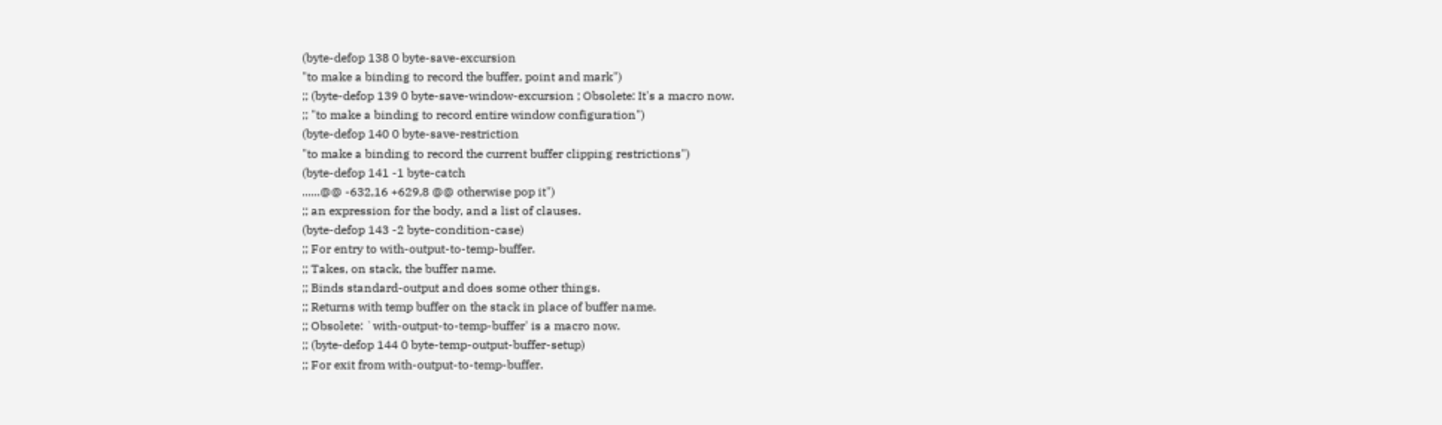(byte-defop 138 0 byte-save-excursion
"to make a binding to record the buffer, point and mark")
;; (byte-defop 139 0 byte-save-window-excursion ; Obsolete: It's a macro now.
;; "to make a binding to record entire window configuration")
(byte-defop 140 0 byte-save-restriction
"to make a binding to record the current buffer clipping restrictions")
(byte-defop 141 -1 byte-catch
......@@ -632,16 +629,8 @@ otherwise pop it")
;; an expression for the body, and a list of clauses.
(byte-defop 143 -2 byte-condition-case)
;; For entry to with-output-to-temp-buffer.
;; Takes, on stack, the buffer name.
;; Binds standard-output and does some other things.
;; Returns with temp buffer on the stack in place of buffer name.
;; Obsolete: `with-output-to-temp-buffer' is a macro now.
;; (byte-defop 144 0 byte-temp-output-buffer-setup)
;; For exit from with-output-to-temp-buffer.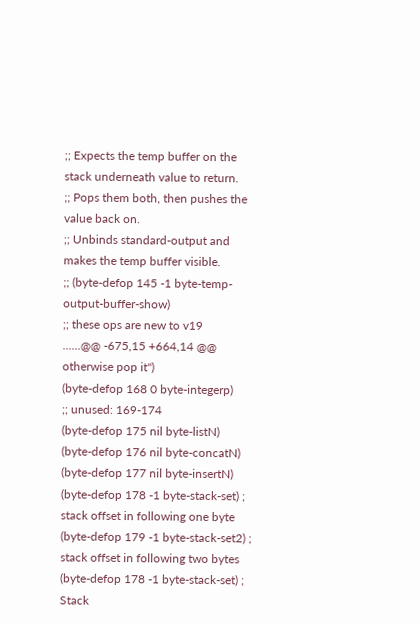;; Expects the temp buffer on the stack underneath value to return.
;; Pops them both, then pushes the value back on.
;; Unbinds standard-output and makes the temp buffer visible.
;; (byte-defop 145 -1 byte-temp-output-buffer-show)
;; these ops are new to v19
......@@ -675,15 +664,14 @@ otherwise pop it")
(byte-defop 168 0 byte-integerp)
;; unused: 169-174
(byte-defop 175 nil byte-listN)
(byte-defop 176 nil byte-concatN)
(byte-defop 177 nil byte-insertN)
(byte-defop 178 -1 byte-stack-set) ; stack offset in following one byte
(byte-defop 179 -1 byte-stack-set2) ; stack offset in following two bytes
(byte-defop 178 -1 byte-stack-set) ; Stack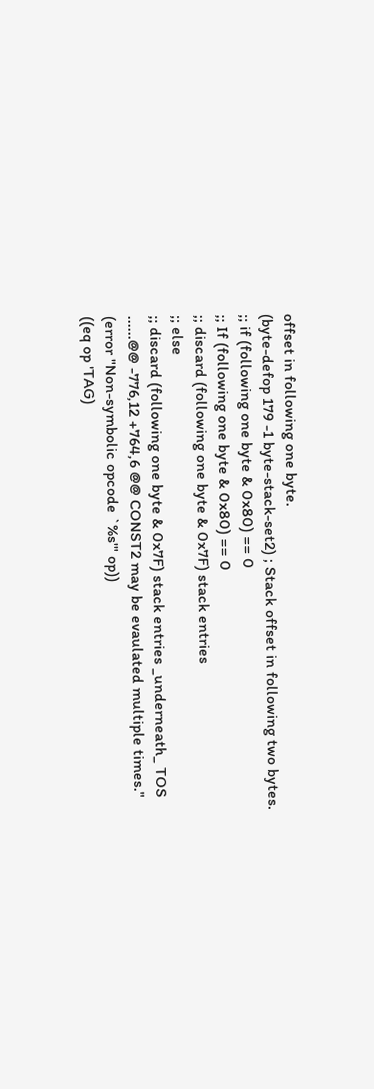offset in following one byte.
(byte-defop 179 -1 byte-stack-set2) ; Stack offset in following two bytes.
;; if (following one byte & 0x80) == 0
;; If (following one byte & 0x80) == 0
;; discard (following one byte & 0x7F) stack entries
;; else
;; discard (following one byte & 0x7F) stack entries _underneath_ TOS
......@@ -776,12 +764,6 @@ CONST2 may be evaulated multiple times."
(error "Non-symbolic opcode `%s'" op))
((eq op 'TAG)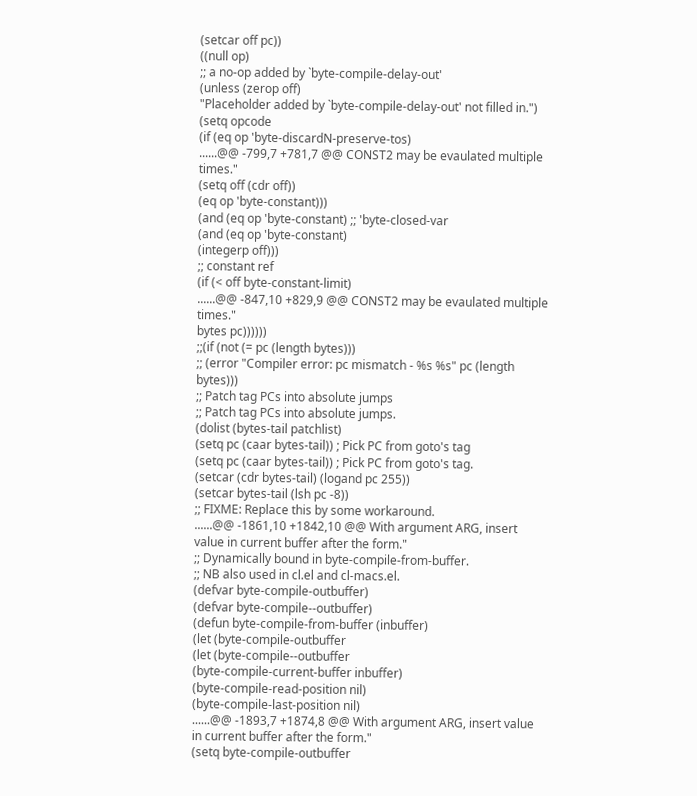(setcar off pc))
((null op)
;; a no-op added by `byte-compile-delay-out'
(unless (zerop off)
"Placeholder added by `byte-compile-delay-out' not filled in.")
(setq opcode
(if (eq op 'byte-discardN-preserve-tos)
......@@ -799,7 +781,7 @@ CONST2 may be evaulated multiple times."
(setq off (cdr off))
(eq op 'byte-constant)))
(and (eq op 'byte-constant) ;; 'byte-closed-var
(and (eq op 'byte-constant)
(integerp off)))
;; constant ref
(if (< off byte-constant-limit)
......@@ -847,10 +829,9 @@ CONST2 may be evaulated multiple times."
bytes pc))))))
;;(if (not (= pc (length bytes)))
;; (error "Compiler error: pc mismatch - %s %s" pc (length bytes)))
;; Patch tag PCs into absolute jumps
;; Patch tag PCs into absolute jumps.
(dolist (bytes-tail patchlist)
(setq pc (caar bytes-tail)) ; Pick PC from goto's tag
(setq pc (caar bytes-tail)) ; Pick PC from goto's tag.
(setcar (cdr bytes-tail) (logand pc 255))
(setcar bytes-tail (lsh pc -8))
;; FIXME: Replace this by some workaround.
......@@ -1861,10 +1842,10 @@ With argument ARG, insert value in current buffer after the form."
;; Dynamically bound in byte-compile-from-buffer.
;; NB also used in cl.el and cl-macs.el.
(defvar byte-compile-outbuffer)
(defvar byte-compile--outbuffer)
(defun byte-compile-from-buffer (inbuffer)
(let (byte-compile-outbuffer
(let (byte-compile--outbuffer
(byte-compile-current-buffer inbuffer)
(byte-compile-read-position nil)
(byte-compile-last-position nil)
......@@ -1893,7 +1874,8 @@ With argument ARG, insert value in current buffer after the form."
(setq byte-compile-outbuffer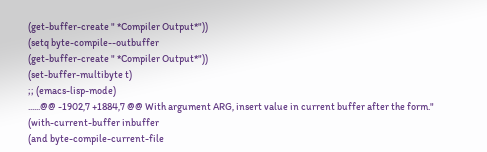(get-buffer-create " *Compiler Output*"))
(setq byte-compile--outbuffer
(get-buffer-create " *Compiler Output*"))
(set-buffer-multibyte t)
;; (emacs-lisp-mode)
......@@ -1902,7 +1884,7 @@ With argument ARG, insert value in current buffer after the form."
(with-current-buffer inbuffer
(and byte-compile-current-file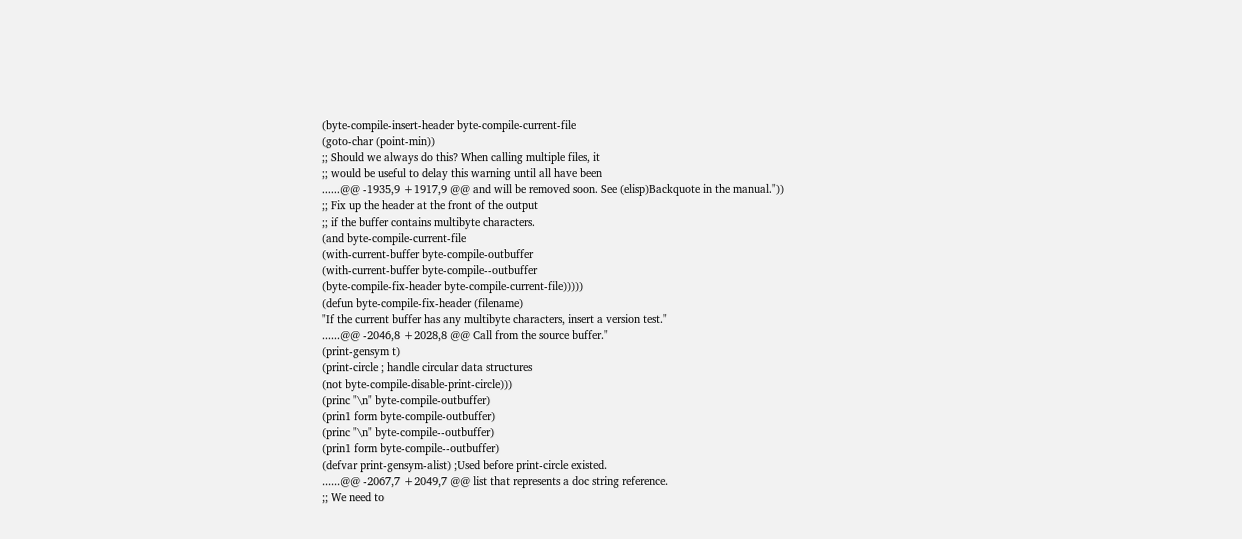(byte-compile-insert-header byte-compile-current-file
(goto-char (point-min))
;; Should we always do this? When calling multiple files, it
;; would be useful to delay this warning until all have been
......@@ -1935,9 +1917,9 @@ and will be removed soon. See (elisp)Backquote in the manual."))
;; Fix up the header at the front of the output
;; if the buffer contains multibyte characters.
(and byte-compile-current-file
(with-current-buffer byte-compile-outbuffer
(with-current-buffer byte-compile--outbuffer
(byte-compile-fix-header byte-compile-current-file)))))
(defun byte-compile-fix-header (filename)
"If the current buffer has any multibyte characters, insert a version test."
......@@ -2046,8 +2028,8 @@ Call from the source buffer."
(print-gensym t)
(print-circle ; handle circular data structures
(not byte-compile-disable-print-circle)))
(princ "\n" byte-compile-outbuffer)
(prin1 form byte-compile-outbuffer)
(princ "\n" byte-compile--outbuffer)
(prin1 form byte-compile--outbuffer)
(defvar print-gensym-alist) ;Used before print-circle existed.
......@@ -2067,7 +2049,7 @@ list that represents a doc string reference.
;; We need to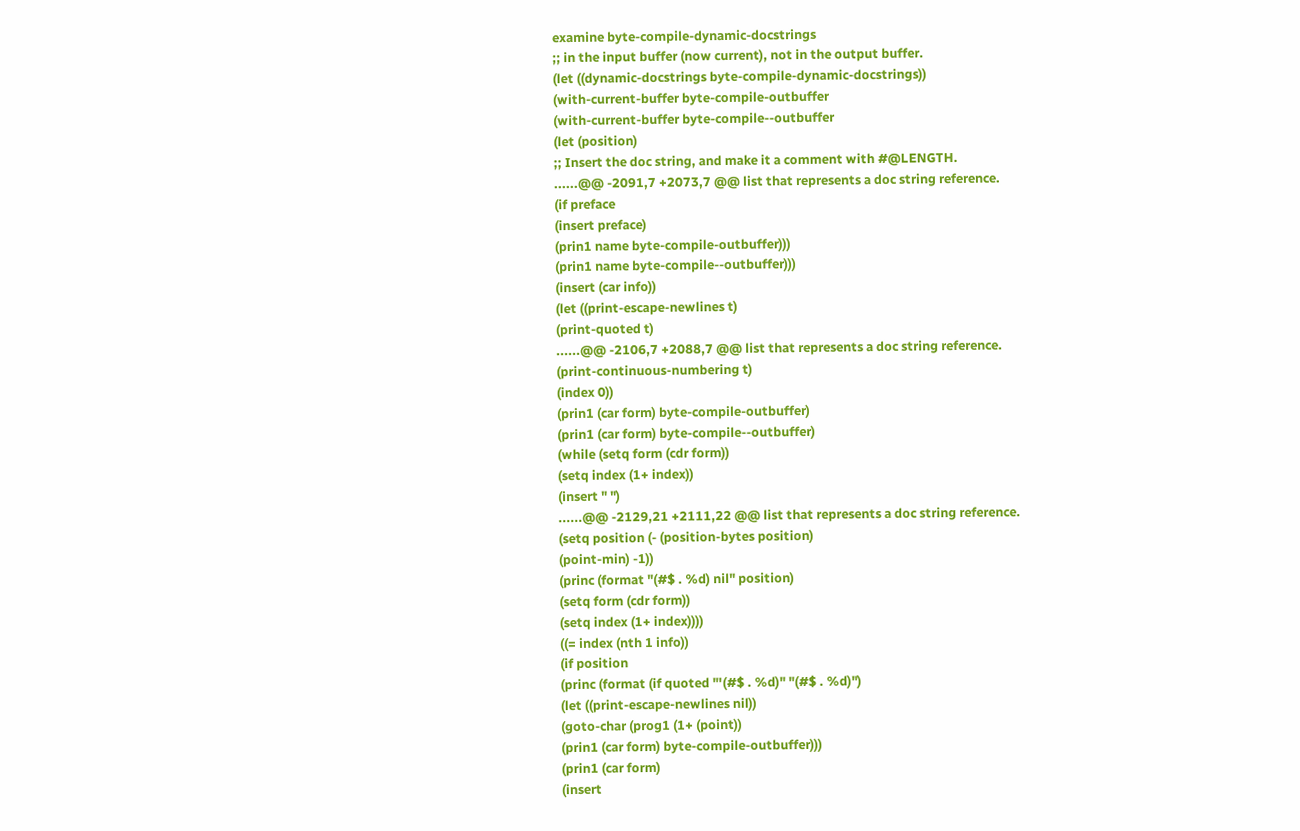examine byte-compile-dynamic-docstrings
;; in the input buffer (now current), not in the output buffer.
(let ((dynamic-docstrings byte-compile-dynamic-docstrings))
(with-current-buffer byte-compile-outbuffer
(with-current-buffer byte-compile--outbuffer
(let (position)
;; Insert the doc string, and make it a comment with #@LENGTH.
......@@ -2091,7 +2073,7 @@ list that represents a doc string reference.
(if preface
(insert preface)
(prin1 name byte-compile-outbuffer)))
(prin1 name byte-compile--outbuffer)))
(insert (car info))
(let ((print-escape-newlines t)
(print-quoted t)
......@@ -2106,7 +2088,7 @@ list that represents a doc string reference.
(print-continuous-numbering t)
(index 0))
(prin1 (car form) byte-compile-outbuffer)
(prin1 (car form) byte-compile--outbuffer)
(while (setq form (cdr form))
(setq index (1+ index))
(insert " ")
......@@ -2129,21 +2111,22 @@ list that represents a doc string reference.
(setq position (- (position-bytes position)
(point-min) -1))
(princ (format "(#$ . %d) nil" position)
(setq form (cdr form))
(setq index (1+ index))))
((= index (nth 1 info))
(if position
(princ (format (if quoted "'(#$ . %d)" "(#$ . %d)")
(let ((print-escape-newlines nil))
(goto-char (prog1 (1+ (point))
(prin1 (car form) byte-compile-outbuffer)))
(prin1 (car form)
(insert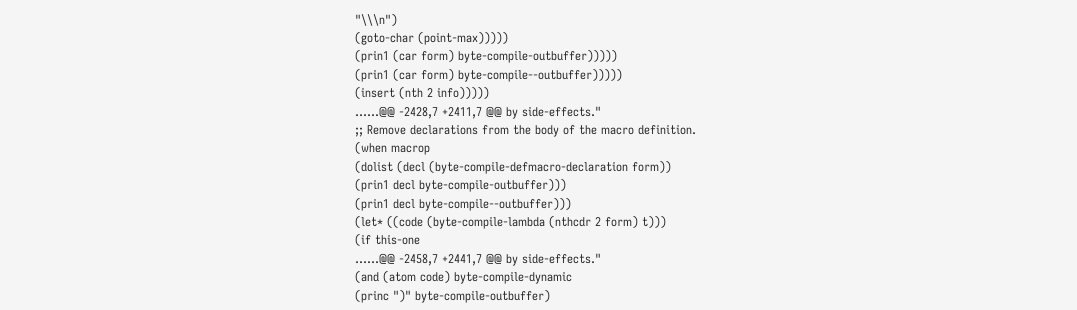"\\\n")
(goto-char (point-max)))))
(prin1 (car form) byte-compile-outbuffer)))))
(prin1 (car form) byte-compile--outbuffer)))))
(insert (nth 2 info)))))
......@@ -2428,7 +2411,7 @@ by side-effects."
;; Remove declarations from the body of the macro definition.
(when macrop
(dolist (decl (byte-compile-defmacro-declaration form))
(prin1 decl byte-compile-outbuffer)))
(prin1 decl byte-compile--outbuffer)))
(let* ((code (byte-compile-lambda (nthcdr 2 form) t)))
(if this-one
......@@ -2458,7 +2441,7 @@ by side-effects."
(and (atom code) byte-compile-dynamic
(princ ")" byte-compile-outbuffer)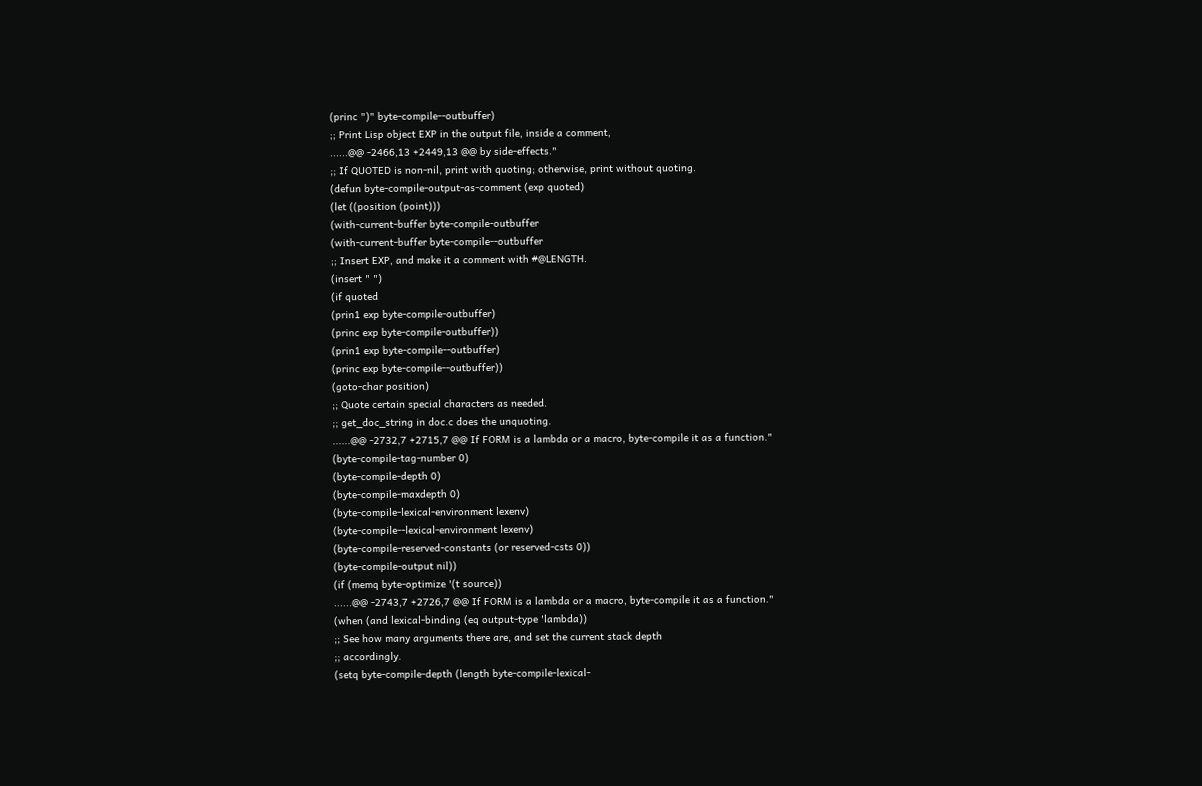(princ ")" byte-compile--outbuffer)
;; Print Lisp object EXP in the output file, inside a comment,
......@@ -2466,13 +2449,13 @@ by side-effects."
;; If QUOTED is non-nil, print with quoting; otherwise, print without quoting.
(defun byte-compile-output-as-comment (exp quoted)
(let ((position (point)))
(with-current-buffer byte-compile-outbuffer
(with-current-buffer byte-compile--outbuffer
;; Insert EXP, and make it a comment with #@LENGTH.
(insert " ")
(if quoted
(prin1 exp byte-compile-outbuffer)
(princ exp byte-compile-outbuffer))
(prin1 exp byte-compile--outbuffer)
(princ exp byte-compile--outbuffer))
(goto-char position)
;; Quote certain special characters as needed.
;; get_doc_string in doc.c does the unquoting.
......@@ -2732,7 +2715,7 @@ If FORM is a lambda or a macro, byte-compile it as a function."
(byte-compile-tag-number 0)
(byte-compile-depth 0)
(byte-compile-maxdepth 0)
(byte-compile-lexical-environment lexenv)
(byte-compile--lexical-environment lexenv)
(byte-compile-reserved-constants (or reserved-csts 0))
(byte-compile-output nil))
(if (memq byte-optimize '(t source))
......@@ -2743,7 +2726,7 @@ If FORM is a lambda or a macro, byte-compile it as a function."
(when (and lexical-binding (eq output-type 'lambda))
;; See how many arguments there are, and set the current stack depth
;; accordingly.
(setq byte-compile-depth (length byte-compile-lexical-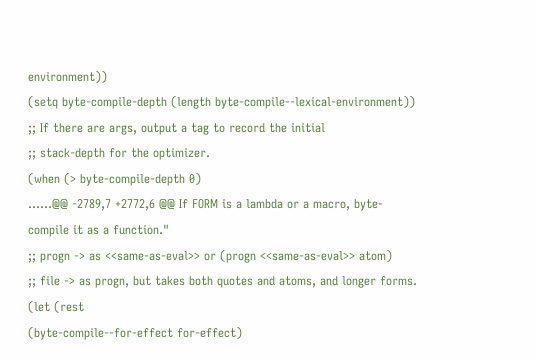environment))
(setq byte-compile-depth (length byte-compile--lexical-environment))
;; If there are args, output a tag to record the initial
;; stack-depth for the optimizer.
(when (> byte-compile-depth 0)
......@@ -2789,7 +2772,6 @@ If FORM is a lambda or a macro, byte-compile it as a function."
;; progn -> as <<same-as-eval>> or (progn <<same-as-eval>> atom)
;; file -> as progn, but takes both quotes and atoms, and longer forms.
(let (rest
(byte-compile--for-effect for-effect)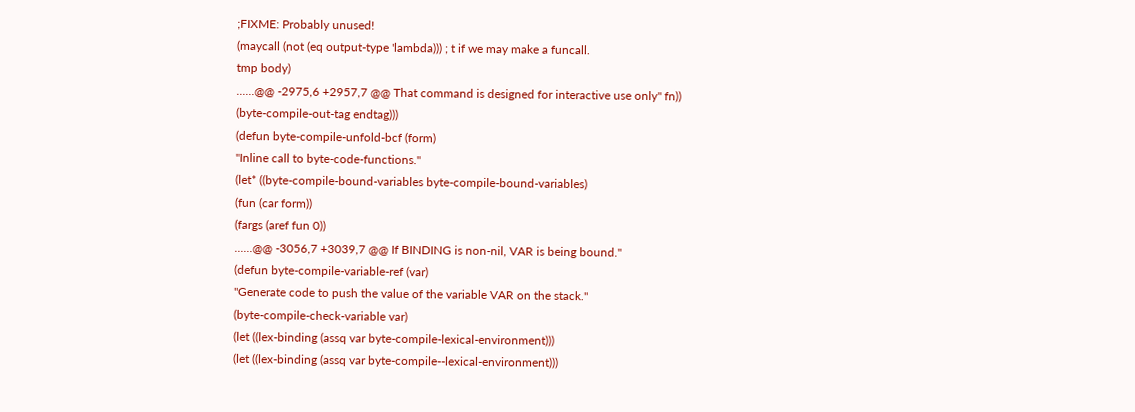;FIXME: Probably unused!
(maycall (not (eq output-type 'lambda))) ; t if we may make a funcall.
tmp body)
......@@ -2975,6 +2957,7 @@ That command is designed for interactive use only" fn))
(byte-compile-out-tag endtag)))
(defun byte-compile-unfold-bcf (form)
"Inline call to byte-code-functions."
(let* ((byte-compile-bound-variables byte-compile-bound-variables)
(fun (car form))
(fargs (aref fun 0))
......@@ -3056,7 +3039,7 @@ If BINDING is non-nil, VAR is being bound."
(defun byte-compile-variable-ref (var)
"Generate code to push the value of the variable VAR on the stack."
(byte-compile-check-variable var)
(let ((lex-binding (assq var byte-compile-lexical-environment)))
(let ((lex-binding (assq var byte-compile--lexical-environment)))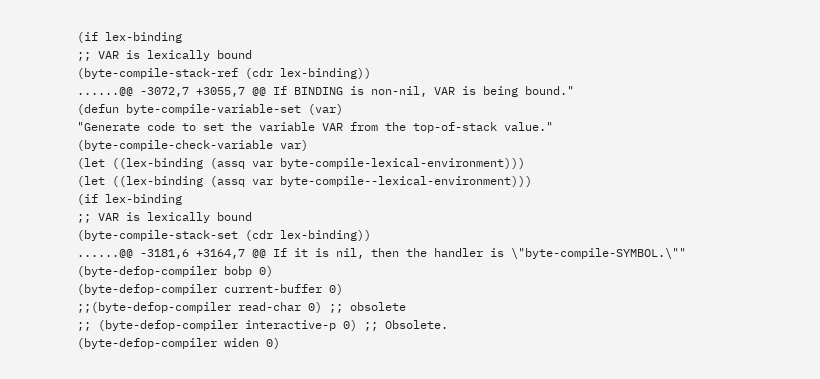(if lex-binding
;; VAR is lexically bound
(byte-compile-stack-ref (cdr lex-binding))
......@@ -3072,7 +3055,7 @@ If BINDING is non-nil, VAR is being bound."
(defun byte-compile-variable-set (var)
"Generate code to set the variable VAR from the top-of-stack value."
(byte-compile-check-variable var)
(let ((lex-binding (assq var byte-compile-lexical-environment)))
(let ((lex-binding (assq var byte-compile--lexical-environment)))
(if lex-binding
;; VAR is lexically bound
(byte-compile-stack-set (cdr lex-binding))
......@@ -3181,6 +3164,7 @@ If it is nil, then the handler is \"byte-compile-SYMBOL.\""
(byte-defop-compiler bobp 0)
(byte-defop-compiler current-buffer 0)
;;(byte-defop-compiler read-char 0) ;; obsolete
;; (byte-defop-compiler interactive-p 0) ;; Obsolete.
(byte-defop-compiler widen 0)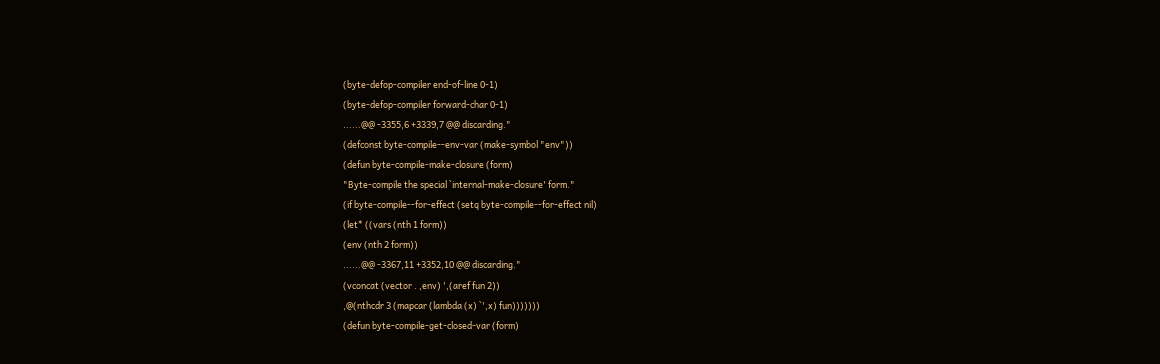(byte-defop-compiler end-of-line 0-1)
(byte-defop-compiler forward-char 0-1)
......@@ -3355,6 +3339,7 @@ discarding."
(defconst byte-compile--env-var (make-symbol "env"))
(defun byte-compile-make-closure (form)
"Byte-compile the special `internal-make-closure' form."
(if byte-compile--for-effect (setq byte-compile--for-effect nil)
(let* ((vars (nth 1 form))
(env (nth 2 form))
......@@ -3367,11 +3352,10 @@ discarding."
(vconcat (vector . ,env) ',(aref fun 2))
,@(nthcdr 3 (mapcar (lambda (x) `',x) fun)))))))
(defun byte-compile-get-closed-var (form)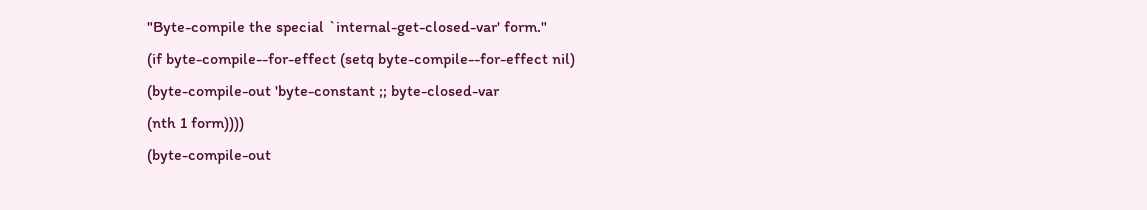"Byte-compile the special `internal-get-closed-var' form."
(if byte-compile--for-effect (setq byte-compile--for-effect nil)
(byte-compile-out 'byte-constant ;; byte-closed-var
(nth 1 form))))
(byte-compile-out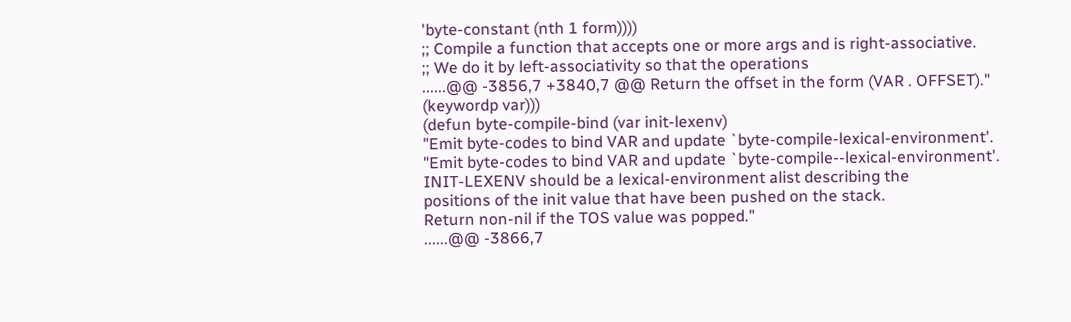'byte-constant (nth 1 form))))
;; Compile a function that accepts one or more args and is right-associative.
;; We do it by left-associativity so that the operations
......@@ -3856,7 +3840,7 @@ Return the offset in the form (VAR . OFFSET)."
(keywordp var)))
(defun byte-compile-bind (var init-lexenv)
"Emit byte-codes to bind VAR and update `byte-compile-lexical-environment'.
"Emit byte-codes to bind VAR and update `byte-compile--lexical-environment'.
INIT-LEXENV should be a lexical-environment alist describing the
positions of the init value that have been pushed on the stack.
Return non-nil if the TOS value was popped."
......@@ -3866,7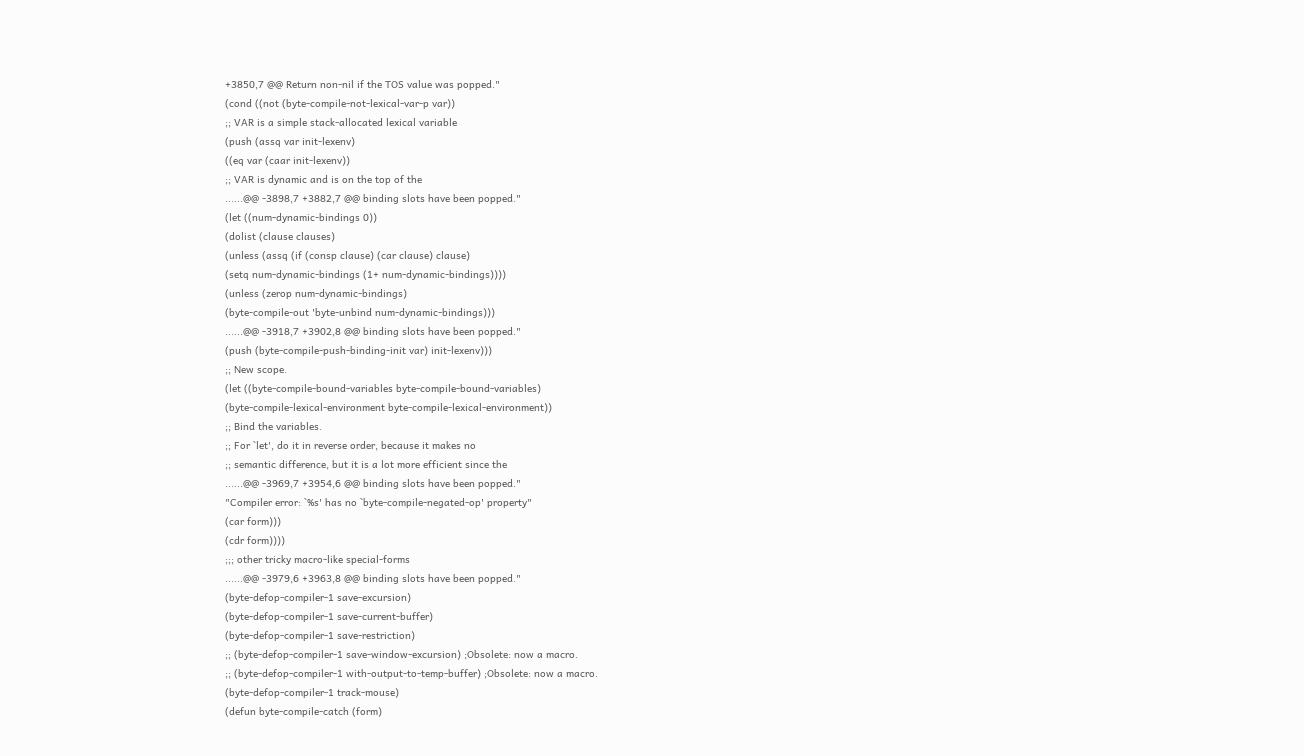+3850,7 @@ Return non-nil if the TOS value was popped."
(cond ((not (byte-compile-not-lexical-var-p var))
;; VAR is a simple stack-allocated lexical variable
(push (assq var init-lexenv)
((eq var (caar init-lexenv))
;; VAR is dynamic and is on the top of the
......@@ -3898,7 +3882,7 @@ binding slots have been popped."
(let ((num-dynamic-bindings 0))
(dolist (clause clauses)
(unless (assq (if (consp clause) (car clause) clause)
(setq num-dynamic-bindings (1+ num-dynamic-bindings))))
(unless (zerop num-dynamic-bindings)
(byte-compile-out 'byte-unbind num-dynamic-bindings)))
......@@ -3918,7 +3902,8 @@ binding slots have been popped."
(push (byte-compile-push-binding-init var) init-lexenv)))
;; New scope.
(let ((byte-compile-bound-variables byte-compile-bound-variables)
(byte-compile-lexical-environment byte-compile-lexical-environment))
;; Bind the variables.
;; For `let', do it in reverse order, because it makes no
;; semantic difference, but it is a lot more efficient since the
......@@ -3969,7 +3954,6 @@ binding slots have been popped."
"Compiler error: `%s' has no `byte-compile-negated-op' property"
(car form)))
(cdr form))))
;;; other tricky macro-like special-forms
......@@ -3979,6 +3963,8 @@ binding slots have been popped."
(byte-defop-compiler-1 save-excursion)
(byte-defop-compiler-1 save-current-buffer)
(byte-defop-compiler-1 save-restriction)
;; (byte-defop-compiler-1 save-window-excursion) ;Obsolete: now a macro.
;; (byte-defop-compiler-1 with-output-to-temp-buffer) ;Obsolete: now a macro.
(byte-defop-compiler-1 track-mouse)
(defun byte-compile-catch (form)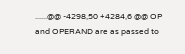......@@ -4298,50 +4284,6 @@ OP and OPERAND are as passed to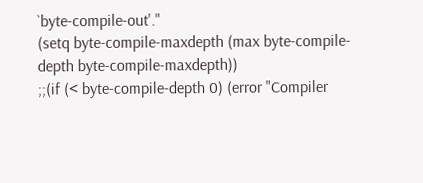`byte-compile-out'."
(setq byte-compile-maxdepth (max byte-compile-depth byte-compile-maxdepth))
;;(if (< byte-compile-depth 0) (error "Compiler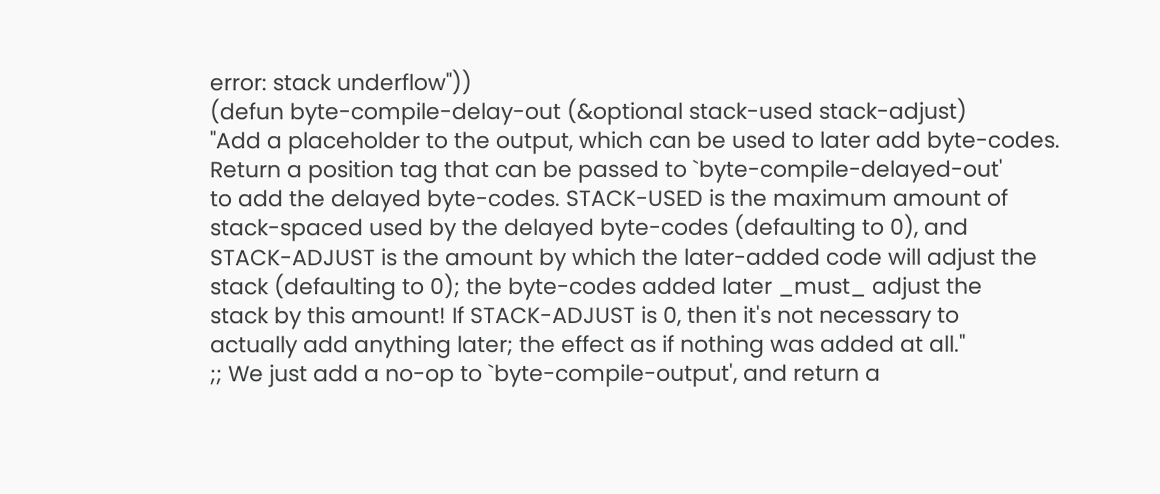error: stack underflow"))
(defun byte-compile-delay-out (&optional stack-used stack-adjust)
"Add a placeholder to the output, which can be used to later add byte-codes.
Return a position tag that can be passed to `byte-compile-delayed-out'
to add the delayed byte-codes. STACK-USED is the maximum amount of
stack-spaced used by the delayed byte-codes (defaulting to 0), and
STACK-ADJUST is the amount by which the later-added code will adjust the
stack (defaulting to 0); the byte-codes added later _must_ adjust the
stack by this amount! If STACK-ADJUST is 0, then it's not necessary to
actually add anything later; the effect as if nothing was added at all."
;; We just add a no-op to `byte-compile-output', and return a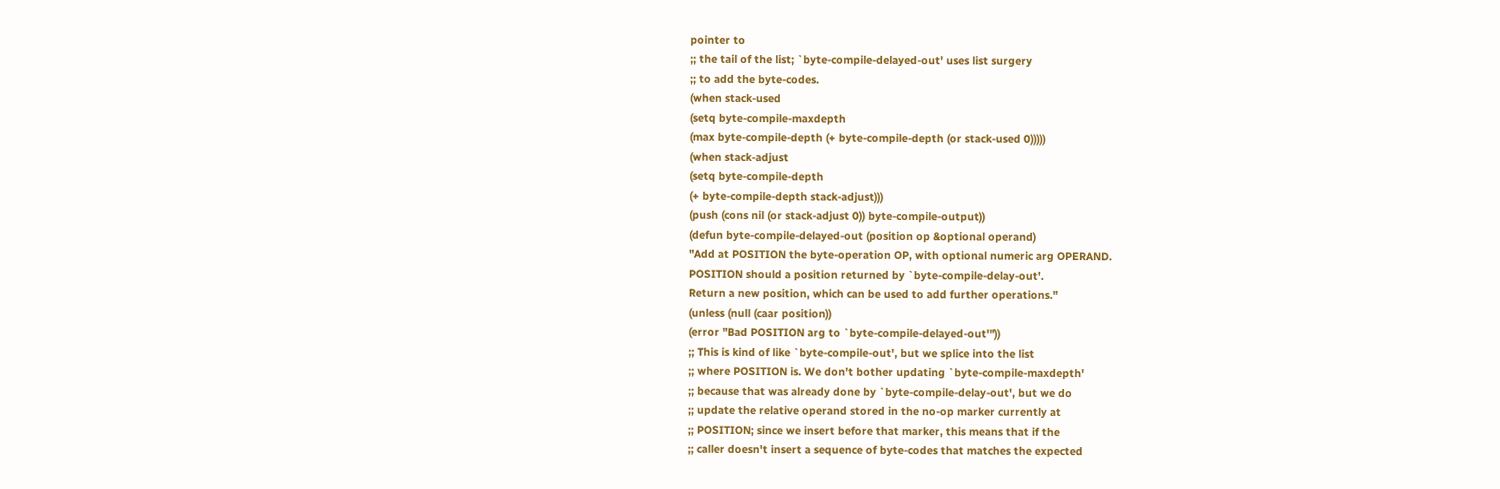pointer to
;; the tail of the list; `byte-compile-delayed-out' uses list surgery
;; to add the byte-codes.
(when stack-used
(setq byte-compile-maxdepth
(max byte-compile-depth (+ byte-compile-depth (or stack-used 0)))))
(when stack-adjust
(setq byte-compile-depth
(+ byte-compile-depth stack-adjust)))
(push (cons nil (or stack-adjust 0)) byte-compile-output))
(defun byte-compile-delayed-out (position op &optional operand)
"Add at POSITION the byte-operation OP, with optional numeric arg OPERAND.
POSITION should a position returned by `byte-compile-delay-out'.
Return a new position, which can be used to add further operations."
(unless (null (caar position))
(error "Bad POSITION arg to `byte-compile-delayed-out'"))
;; This is kind of like `byte-compile-out', but we splice into the list
;; where POSITION is. We don't bother updating `byte-compile-maxdepth'
;; because that was already done by `byte-compile-delay-out', but we do
;; update the relative operand stored in the no-op marker currently at
;; POSITION; since we insert before that marker, this means that if the
;; caller doesn't insert a sequence of byte-codes that matches the expected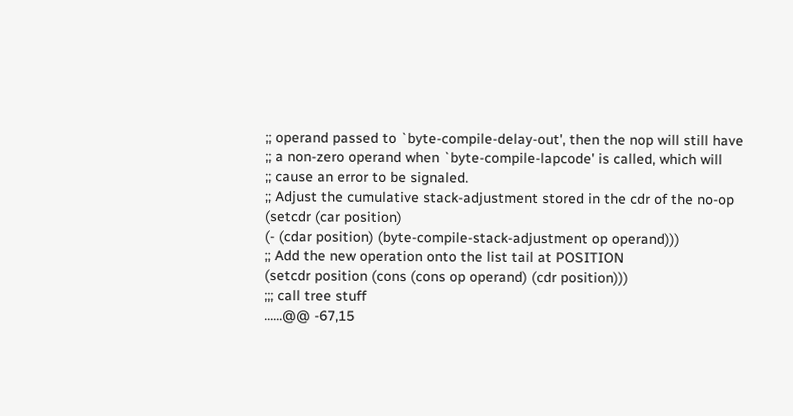;; operand passed to `byte-compile-delay-out', then the nop will still have
;; a non-zero operand when `byte-compile-lapcode' is called, which will
;; cause an error to be signaled.
;; Adjust the cumulative stack-adjustment stored in the cdr of the no-op
(setcdr (car position)
(- (cdar position) (byte-compile-stack-adjustment op operand)))
;; Add the new operation onto the list tail at POSITION
(setcdr position (cons (cons op operand) (cdr position)))
;;; call tree stuff
......@@ -67,15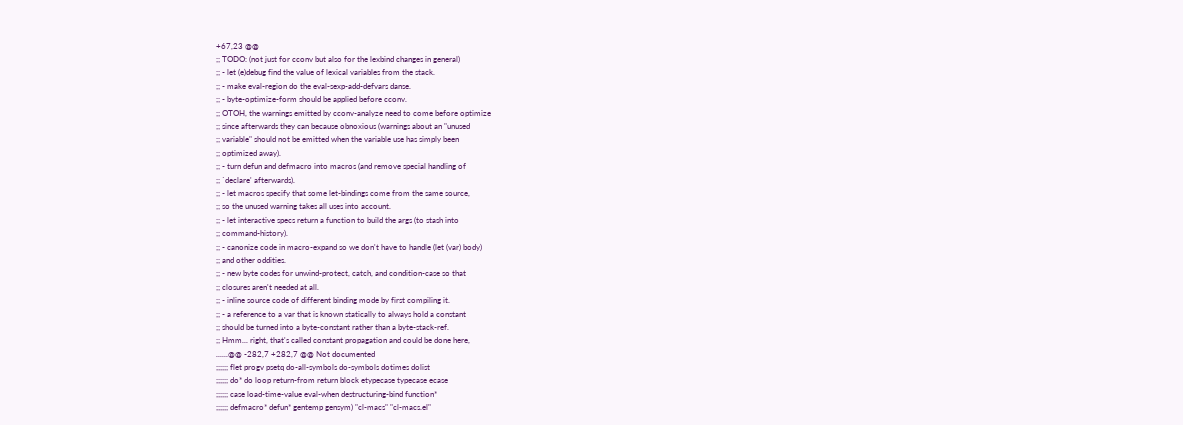+67,23 @@
;; TODO: (not just for cconv but also for the lexbind changes in general)
;; - let (e)debug find the value of lexical variables from the stack.
;; - make eval-region do the eval-sexp-add-defvars danse.
;; - byte-optimize-form should be applied before cconv.
;; OTOH, the warnings emitted by cconv-analyze need to come before optimize
;; since afterwards they can because obnoxious (warnings about an "unused
;; variable" should not be emitted when the variable use has simply been
;; optimized away).
;; - turn defun and defmacro into macros (and remove special handling of
;; `declare' afterwards).
;; - let macros specify that some let-bindings come from the same source,
;; so the unused warning takes all uses into account.
;; - let interactive specs return a function to build the args (to stash into
;; command-history).
;; - canonize code in macro-expand so we don't have to handle (let (var) body)
;; and other oddities.
;; - new byte codes for unwind-protect, catch, and condition-case so that
;; closures aren't needed at all.
;; - inline source code of different binding mode by first compiling it.
;; - a reference to a var that is known statically to always hold a constant
;; should be turned into a byte-constant rather than a byte-stack-ref.
;; Hmm... right, that's called constant propagation and could be done here,
......@@ -282,7 +282,7 @@ Not documented
;;;;;; flet progv psetq do-all-symbols do-symbols dotimes dolist
;;;;;; do* do loop return-from return block etypecase typecase ecase
;;;;;; case load-time-value eval-when destructuring-bind function*
;;;;;; defmacro* defun* gentemp gensym) "cl-macs" "cl-macs.el"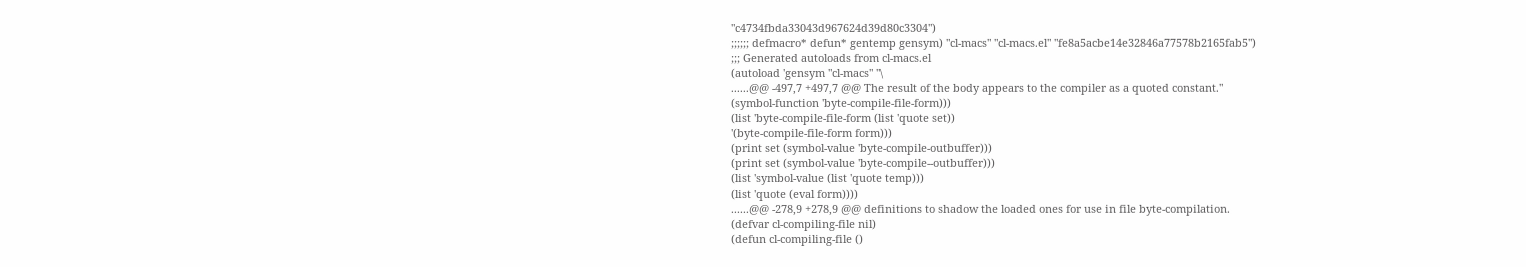"c4734fbda33043d967624d39d80c3304")
;;;;;; defmacro* defun* gentemp gensym) "cl-macs" "cl-macs.el" "fe8a5acbe14e32846a77578b2165fab5")
;;; Generated autoloads from cl-macs.el
(autoload 'gensym "cl-macs" "\
......@@ -497,7 +497,7 @@ The result of the body appears to the compiler as a quoted constant."
(symbol-function 'byte-compile-file-form)))
(list 'byte-compile-file-form (list 'quote set))
'(byte-compile-file-form form)))
(print set (symbol-value 'byte-compile-outbuffer)))
(print set (symbol-value 'byte-compile--outbuffer)))
(list 'symbol-value (list 'quote temp)))
(list 'quote (eval form))))
......@@ -278,9 +278,9 @@ definitions to shadow the loaded ones for use in file byte-compilation.
(defvar cl-compiling-file nil)
(defun cl-compiling-file ()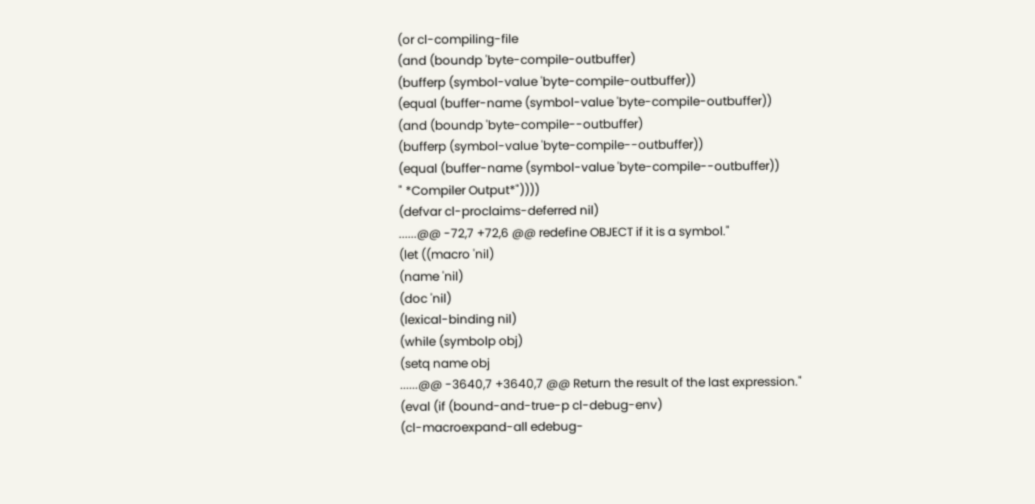(or cl-compiling-file
(and (boundp 'byte-compile-outbuffer)
(bufferp (symbol-value 'byte-compile-outbuffer))
(equal (buffer-name (symbol-value 'byte-compile-outbuffer))
(and (boundp 'byte-compile--outbuffer)
(bufferp (symbol-value 'byte-compile--outbuffer))
(equal (buffer-name (symbol-value 'byte-compile--outbuffer))
" *Compiler Output*"))))
(defvar cl-proclaims-deferred nil)
......@@ -72,7 +72,6 @@ redefine OBJECT if it is a symbol."
(let ((macro 'nil)
(name 'nil)
(doc 'nil)
(lexical-binding nil)
(while (symbolp obj)
(setq name obj
......@@ -3640,7 +3640,7 @@ Return the result of the last expression."
(eval (if (bound-and-true-p cl-debug-env)
(cl-macroexpand-all edebug-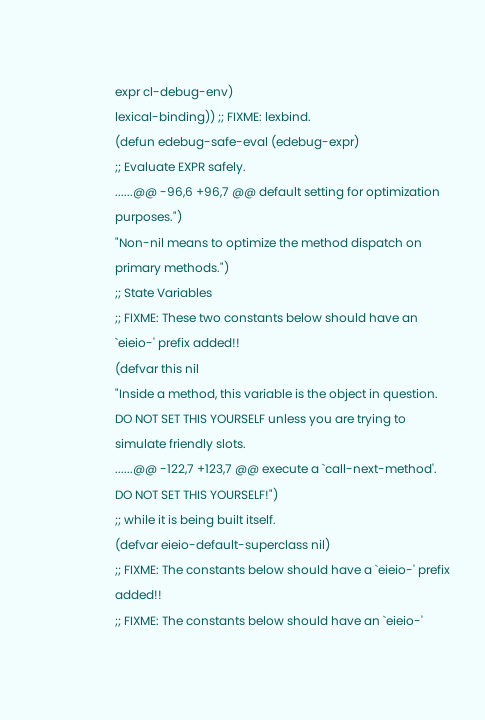expr cl-debug-env)
lexical-binding)) ;; FIXME: lexbind.
(defun edebug-safe-eval (edebug-expr)
;; Evaluate EXPR safely.
......@@ -96,6 +96,7 @@ default setting for optimization purposes.")
"Non-nil means to optimize the method dispatch on primary methods.")
;; State Variables
;; FIXME: These two constants below should have an `eieio-' prefix added!!
(defvar this nil
"Inside a method, this variable is the object in question.
DO NOT SET THIS YOURSELF unless you are trying to simulate friendly slots.
......@@ -122,7 +123,7 @@ execute a `call-next-method'. DO NOT SET THIS YOURSELF!")
;; while it is being built itself.
(defvar eieio-default-superclass nil)
;; FIXME: The constants below should have a `eieio-' prefix added!!
;; FIXME: The constants below should have an `eieio-'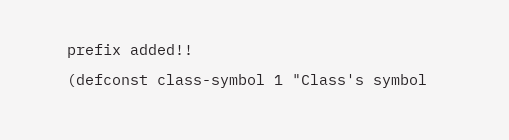prefix added!!
(defconst class-symbol 1 "Class's symbol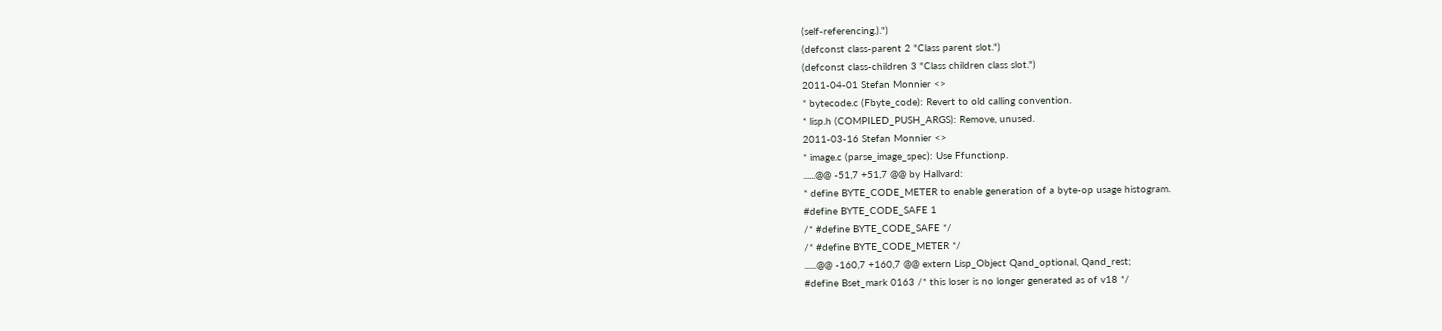(self-referencing.).")
(defconst class-parent 2 "Class parent slot.")
(defconst class-children 3 "Class children class slot.")
2011-04-01 Stefan Monnier <>
* bytecode.c (Fbyte_code): Revert to old calling convention.
* lisp.h (COMPILED_PUSH_ARGS): Remove, unused.
2011-03-16 Stefan Monnier <>
* image.c (parse_image_spec): Use Ffunctionp.
......@@ -51,7 +51,7 @@ by Hallvard:
* define BYTE_CODE_METER to enable generation of a byte-op usage histogram.
#define BYTE_CODE_SAFE 1
/* #define BYTE_CODE_SAFE */
/* #define BYTE_CODE_METER */
......@@ -160,7 +160,7 @@ extern Lisp_Object Qand_optional, Qand_rest;
#define Bset_mark 0163 /* this loser is no longer generated as of v18 */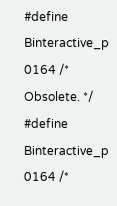#define Binteractive_p 0164 /* Obsolete. */
#define Binteractive_p 0164 /*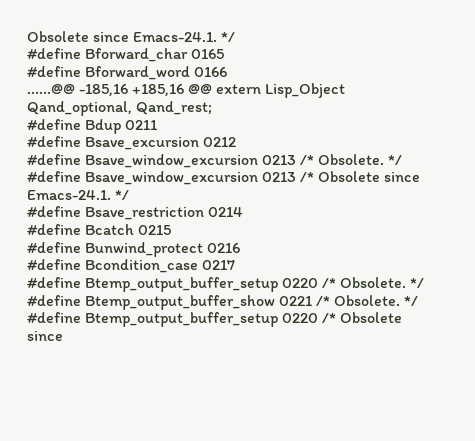Obsolete since Emacs-24.1. */
#define Bforward_char 0165
#define Bforward_word 0166
......@@ -185,16 +185,16 @@ extern Lisp_Object Qand_optional, Qand_rest;
#define Bdup 0211
#define Bsave_excursion 0212
#define Bsave_window_excursion 0213 /* Obsolete. */
#define Bsave_window_excursion 0213 /* Obsolete since Emacs-24.1. */
#define Bsave_restriction 0214
#define Bcatch 0215
#define Bunwind_protect 0216
#define Bcondition_case 0217
#define Btemp_output_buffer_setup 0220 /* Obsolete. */
#define Btemp_output_buffer_show 0221 /* Obsolete. */
#define Btemp_output_buffer_setup 0220 /* Obsolete since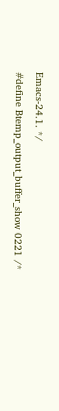Emacs-24.1. */
#define Btemp_output_buffer_show 0221 /*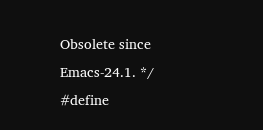Obsolete since Emacs-24.1. */
#define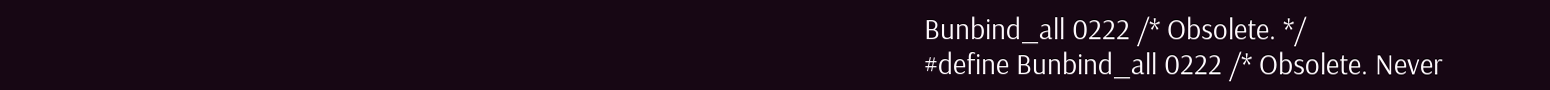Bunbind_all 0222 /* Obsolete. */
#define Bunbind_all 0222 /* Obsolete. Never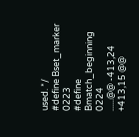used. */
#define Bset_marker 0223
#define Bmatch_beginning 0224
......@@ -413,24 +413,15 @@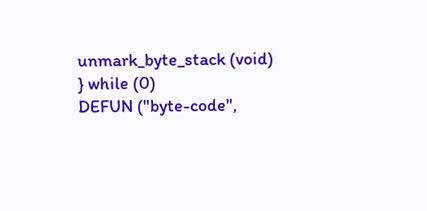unmark_byte_stack (void)
} while (0)
DEFUN ("byte-code",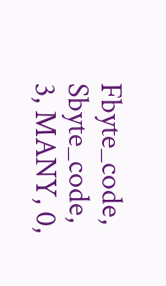Fbyte_code, Sbyte_code, 3, MANY, 0,